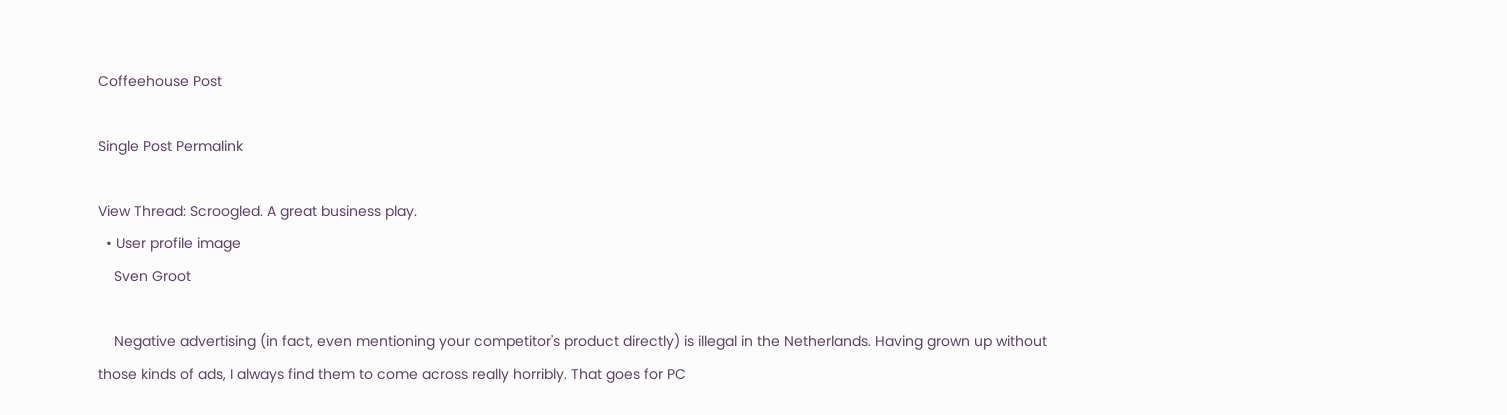Coffeehouse Post

Single Post Permalink

View Thread: Scroogled. A great business play.
  • User profile image
    Sven Groot

    Negative advertising (in fact, even mentioning your competitor's product directly) is illegal in the Netherlands. Having grown up without those kinds of ads, I always find them to come across really horribly. That goes for PC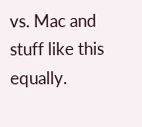vs. Mac and stuff like this equally.